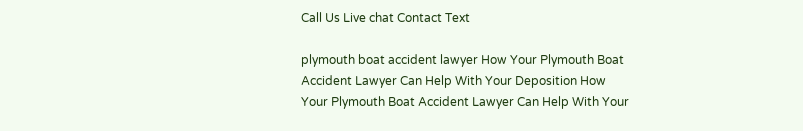Call Us Live chat Contact Text

plymouth boat accident lawyer How Your Plymouth Boat Accident Lawyer Can Help With Your Deposition How Your Plymouth Boat Accident Lawyer Can Help With Your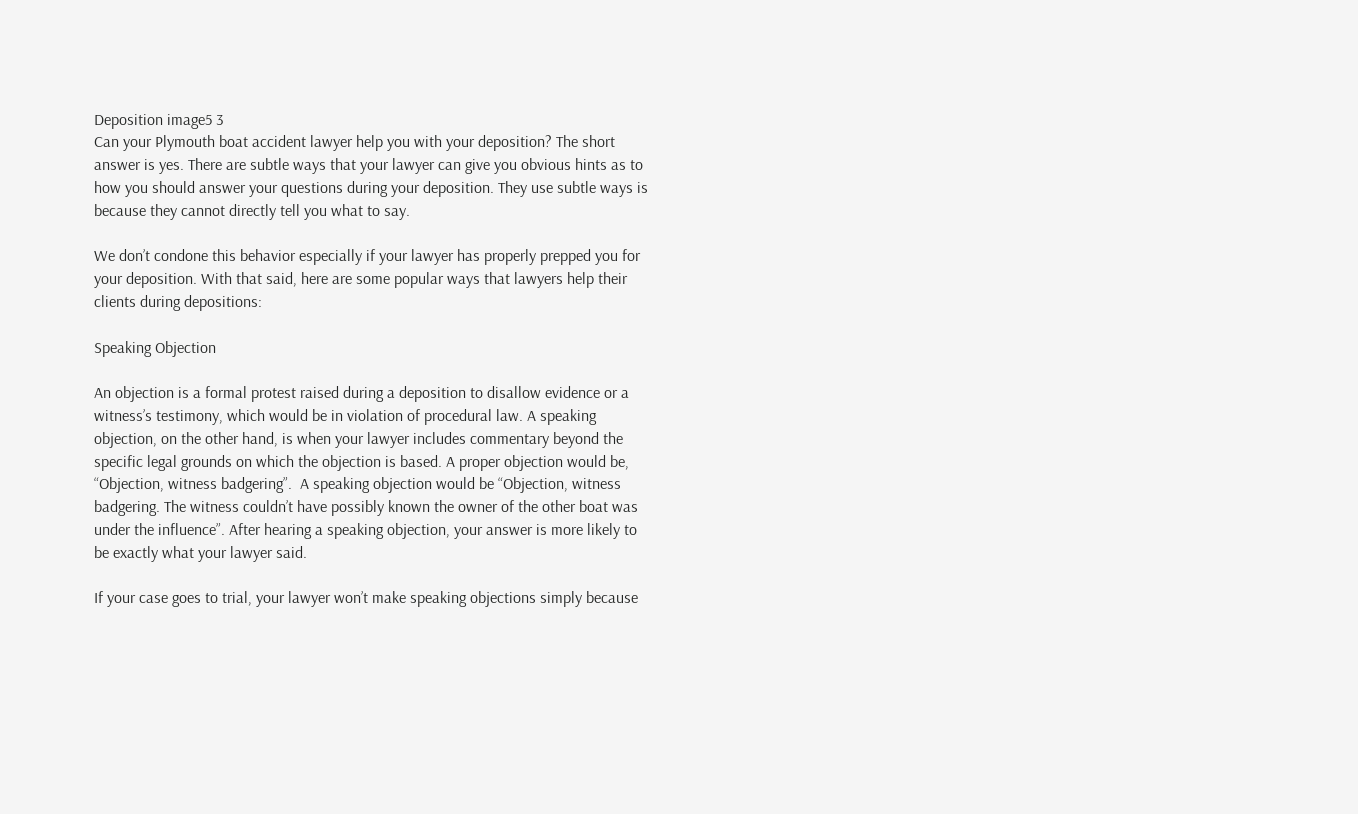Deposition image5 3
Can your Plymouth boat accident lawyer help you with your deposition? The short answer is yes. There are subtle ways that your lawyer can give you obvious hints as to how you should answer your questions during your deposition. They use subtle ways is because they cannot directly tell you what to say.

We don’t condone this behavior especially if your lawyer has properly prepped you for your deposition. With that said, here are some popular ways that lawyers help their clients during depositions:

Speaking Objection

An objection is a formal protest raised during a deposition to disallow evidence or a witness’s testimony, which would be in violation of procedural law. A speaking objection, on the other hand, is when your lawyer includes commentary beyond the specific legal grounds on which the objection is based. A proper objection would be, “Objection, witness badgering”.  A speaking objection would be “Objection, witness badgering. The witness couldn’t have possibly known the owner of the other boat was under the influence”. After hearing a speaking objection, your answer is more likely to be exactly what your lawyer said.

If your case goes to trial, your lawyer won’t make speaking objections simply because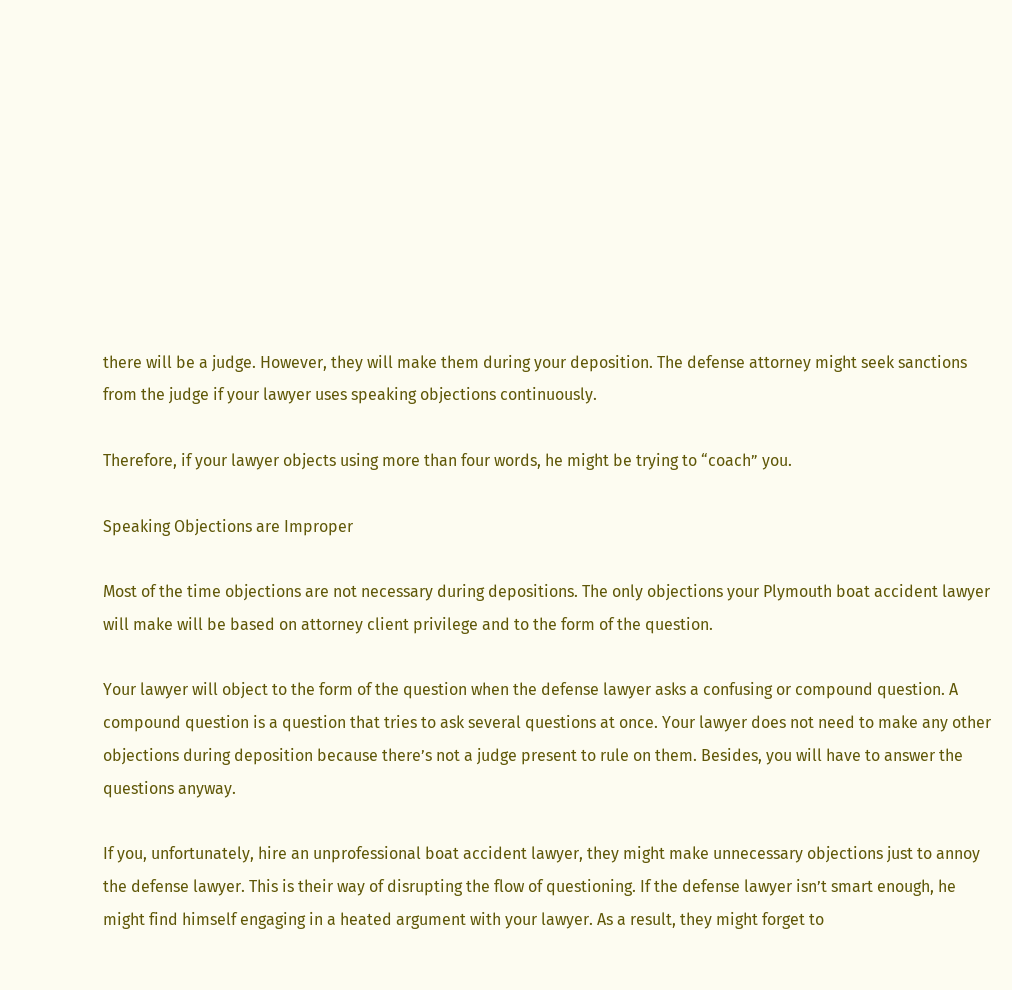there will be a judge. However, they will make them during your deposition. The defense attorney might seek sanctions from the judge if your lawyer uses speaking objections continuously.

Therefore, if your lawyer objects using more than four words, he might be trying to “coach” you.

Speaking Objections are Improper

Most of the time objections are not necessary during depositions. The only objections your Plymouth boat accident lawyer will make will be based on attorney client privilege and to the form of the question.

Your lawyer will object to the form of the question when the defense lawyer asks a confusing or compound question. A compound question is a question that tries to ask several questions at once. Your lawyer does not need to make any other objections during deposition because there’s not a judge present to rule on them. Besides, you will have to answer the questions anyway.

If you, unfortunately, hire an unprofessional boat accident lawyer, they might make unnecessary objections just to annoy the defense lawyer. This is their way of disrupting the flow of questioning. If the defense lawyer isn’t smart enough, he might find himself engaging in a heated argument with your lawyer. As a result, they might forget to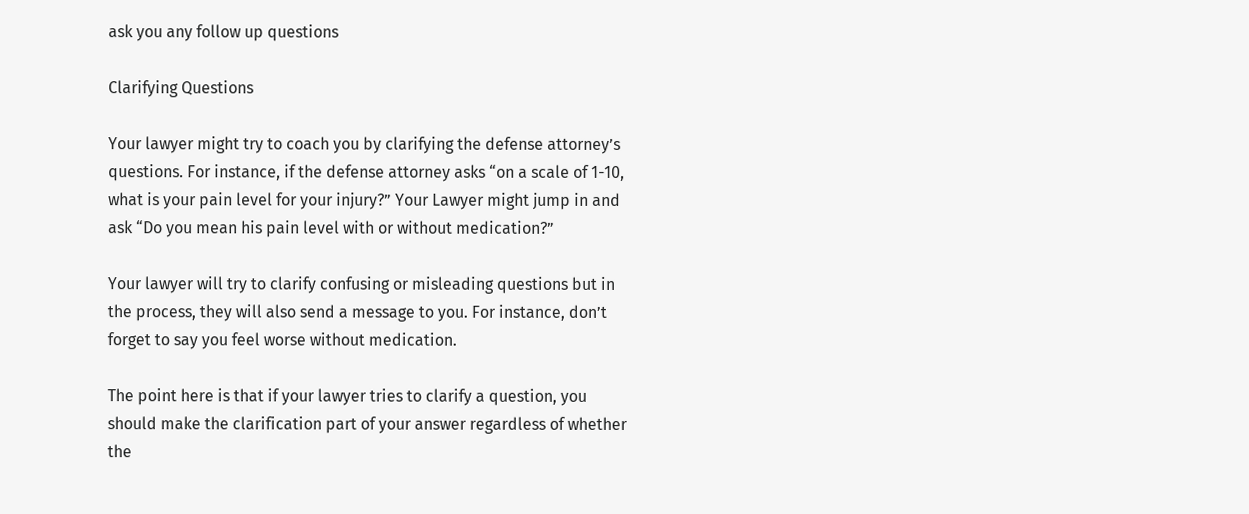ask you any follow up questions

Clarifying Questions

Your lawyer might try to coach you by clarifying the defense attorney’s questions. For instance, if the defense attorney asks “on a scale of 1-10, what is your pain level for your injury?” Your Lawyer might jump in and ask “Do you mean his pain level with or without medication?”

Your lawyer will try to clarify confusing or misleading questions but in the process, they will also send a message to you. For instance, don’t forget to say you feel worse without medication.

The point here is that if your lawyer tries to clarify a question, you should make the clarification part of your answer regardless of whether the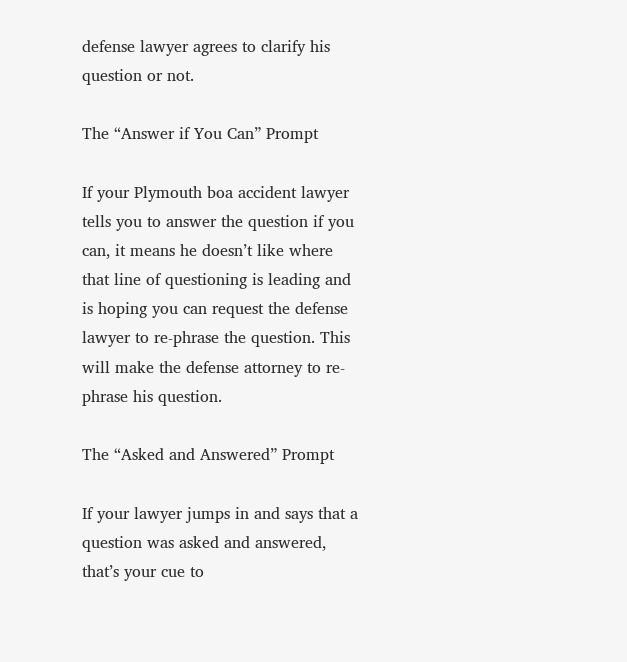defense lawyer agrees to clarify his question or not.

The “Answer if You Can” Prompt

If your Plymouth boa accident lawyer tells you to answer the question if you can, it means he doesn’t like where that line of questioning is leading and is hoping you can request the defense lawyer to re-phrase the question. This will make the defense attorney to re-phrase his question.

The “Asked and Answered” Prompt

If your lawyer jumps in and says that a question was asked and answered, that’s your cue to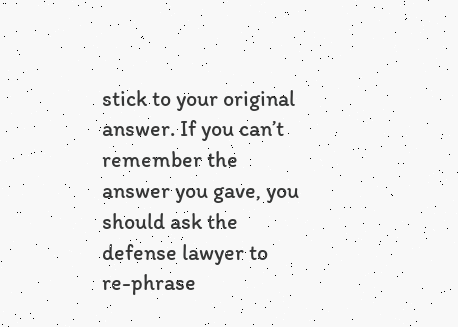stick to your original answer. If you can’t remember the answer you gave, you should ask the defense lawyer to re-phrase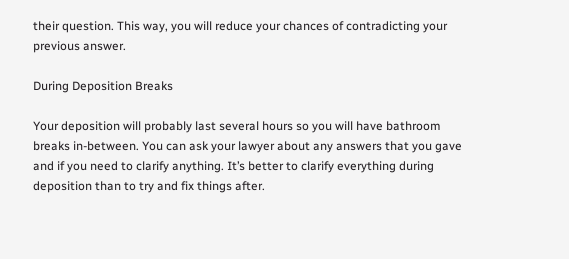their question. This way, you will reduce your chances of contradicting your previous answer.

During Deposition Breaks

Your deposition will probably last several hours so you will have bathroom breaks in-between. You can ask your lawyer about any answers that you gave and if you need to clarify anything. It’s better to clarify everything during deposition than to try and fix things after.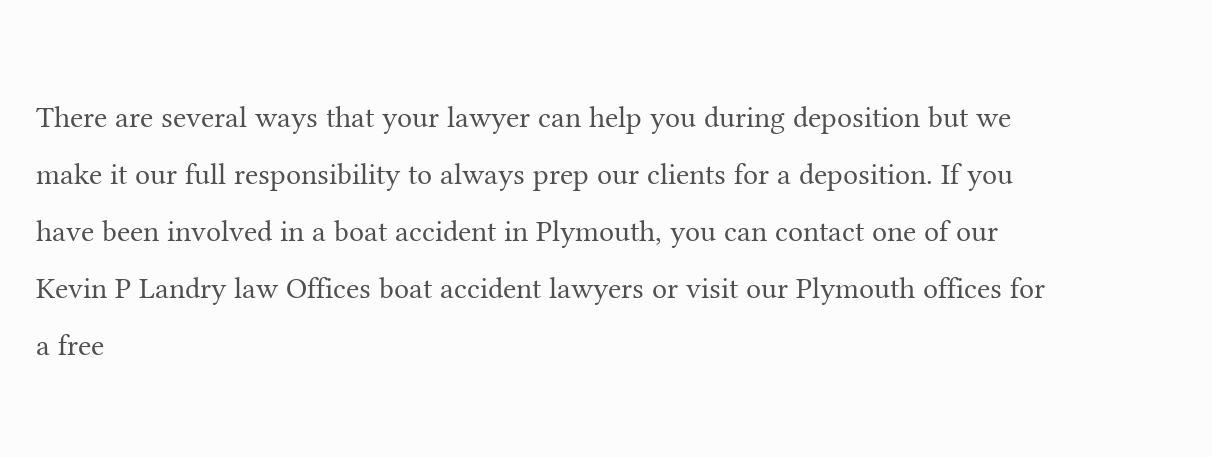There are several ways that your lawyer can help you during deposition but we make it our full responsibility to always prep our clients for a deposition. If you have been involved in a boat accident in Plymouth, you can contact one of our Kevin P Landry law Offices boat accident lawyers or visit our Plymouth offices for a free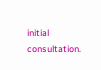initial consultation.